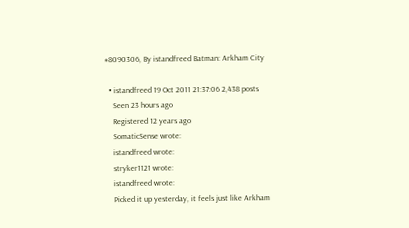#8090306, By istandfreed Batman: Arkham City

  • istandfreed 19 Oct 2011 21:37:06 2,438 posts
    Seen 23 hours ago
    Registered 12 years ago
    SomaticSense wrote:
    istandfreed wrote:
    stryker1121 wrote:
    istandfreed wrote:
    Picked it up yesterday, it feels just like Arkham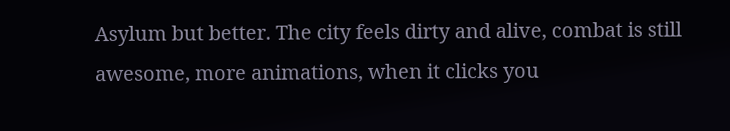Asylum but better. The city feels dirty and alive, combat is still awesome, more animations, when it clicks you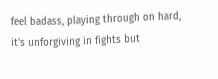feel badass, playing through on hard, it's unforgiving in fights but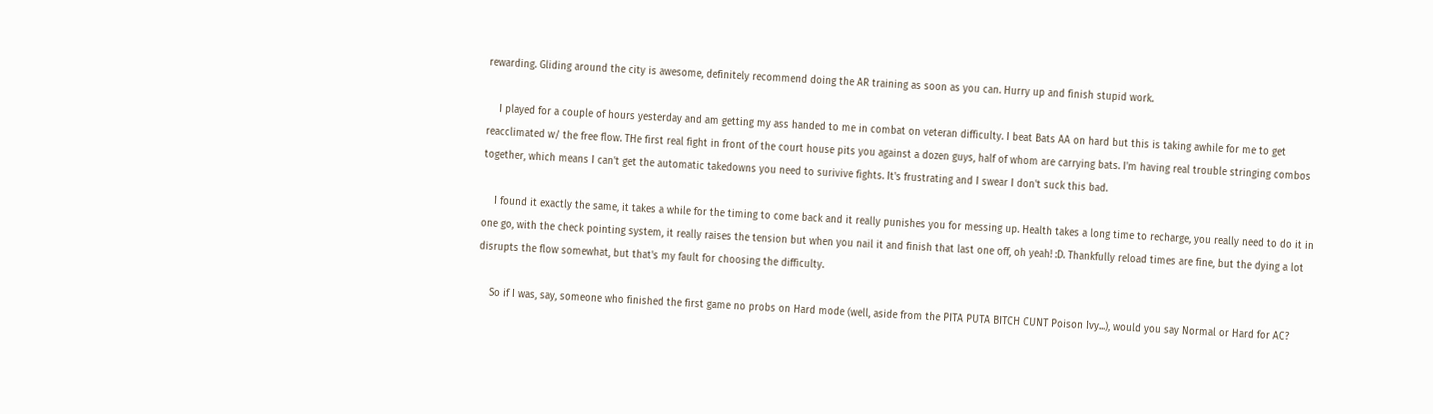rewarding. Gliding around the city is awesome, definitely recommend doing the AR training as soon as you can. Hurry up and finish stupid work.

    I played for a couple of hours yesterday and am getting my ass handed to me in combat on veteran difficulty. I beat Bats AA on hard but this is taking awhile for me to get reacclimated w/ the free flow. THe first real fight in front of the court house pits you against a dozen guys, half of whom are carrying bats. I'm having real trouble stringing combos together, which means I can't get the automatic takedowns you need to surivive fights. It's frustrating and I swear I don't suck this bad.

    I found it exactly the same, it takes a while for the timing to come back and it really punishes you for messing up. Health takes a long time to recharge, you really need to do it in one go, with the check pointing system, it really raises the tension but when you nail it and finish that last one off, oh yeah! :D. Thankfully reload times are fine, but the dying a lot disrupts the flow somewhat, but that's my fault for choosing the difficulty.

    So if I was, say, someone who finished the first game no probs on Hard mode (well, aside from the PITA PUTA BITCH CUNT Poison Ivy...), would you say Normal or Hard for AC?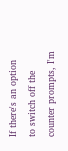If there's an option to switch off the counter prompts, I'm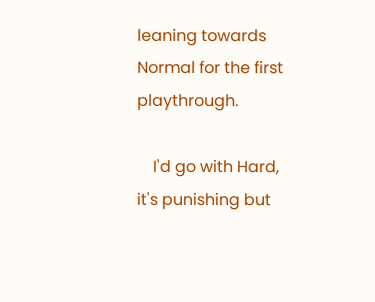leaning towards Normal for the first playthrough.

    I'd go with Hard, it's punishing but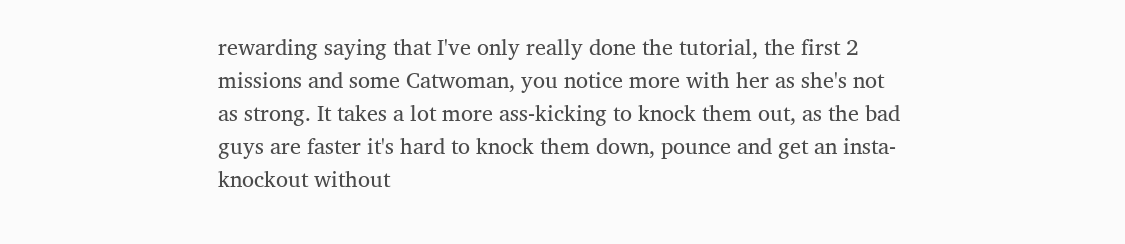rewarding saying that I've only really done the tutorial, the first 2 missions and some Catwoman, you notice more with her as she's not as strong. It takes a lot more ass-kicking to knock them out, as the bad guys are faster it's hard to knock them down, pounce and get an insta-knockout without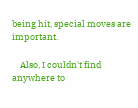being hit, special moves are important.

    Also, I couldn't find anywhere to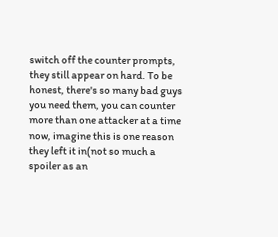switch off the counter prompts, they still appear on hard. To be honest, there's so many bad guys you need them, you can counter more than one attacker at a time now, imagine this is one reason they left it in(not so much a spoiler as an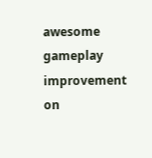awesome gameplay improvement on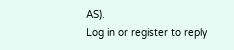AS).
Log in or register to reply